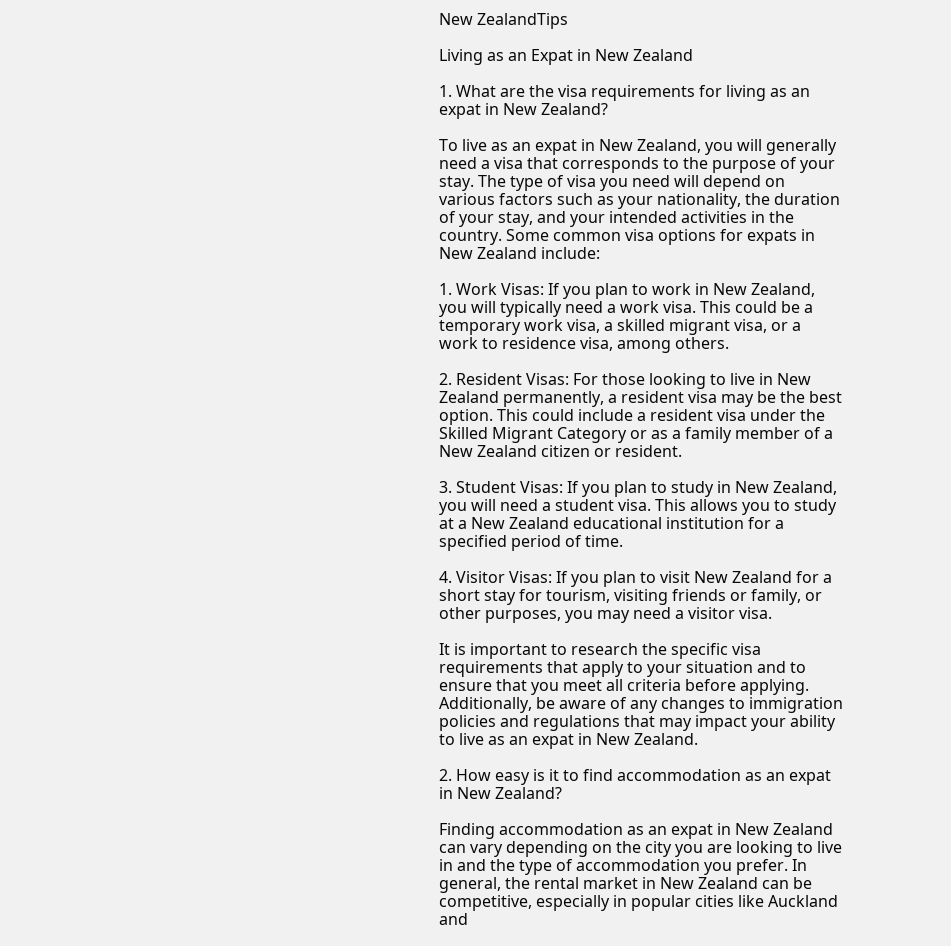New ZealandTips

Living as an Expat in New Zealand

1. What are the visa requirements for living as an expat in New Zealand?

To live as an expat in New Zealand, you will generally need a visa that corresponds to the purpose of your stay. The type of visa you need will depend on various factors such as your nationality, the duration of your stay, and your intended activities in the country. Some common visa options for expats in New Zealand include:

1. Work Visas: If you plan to work in New Zealand, you will typically need a work visa. This could be a temporary work visa, a skilled migrant visa, or a work to residence visa, among others.

2. Resident Visas: For those looking to live in New Zealand permanently, a resident visa may be the best option. This could include a resident visa under the Skilled Migrant Category or as a family member of a New Zealand citizen or resident.

3. Student Visas: If you plan to study in New Zealand, you will need a student visa. This allows you to study at a New Zealand educational institution for a specified period of time.

4. Visitor Visas: If you plan to visit New Zealand for a short stay for tourism, visiting friends or family, or other purposes, you may need a visitor visa.

It is important to research the specific visa requirements that apply to your situation and to ensure that you meet all criteria before applying. Additionally, be aware of any changes to immigration policies and regulations that may impact your ability to live as an expat in New Zealand.

2. How easy is it to find accommodation as an expat in New Zealand?

Finding accommodation as an expat in New Zealand can vary depending on the city you are looking to live in and the type of accommodation you prefer. In general, the rental market in New Zealand can be competitive, especially in popular cities like Auckland and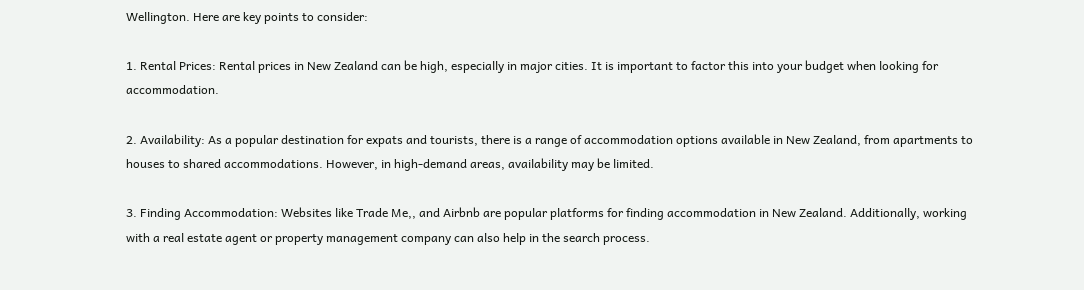Wellington. Here are key points to consider:

1. Rental Prices: Rental prices in New Zealand can be high, especially in major cities. It is important to factor this into your budget when looking for accommodation.

2. Availability: As a popular destination for expats and tourists, there is a range of accommodation options available in New Zealand, from apartments to houses to shared accommodations. However, in high-demand areas, availability may be limited.

3. Finding Accommodation: Websites like Trade Me,, and Airbnb are popular platforms for finding accommodation in New Zealand. Additionally, working with a real estate agent or property management company can also help in the search process.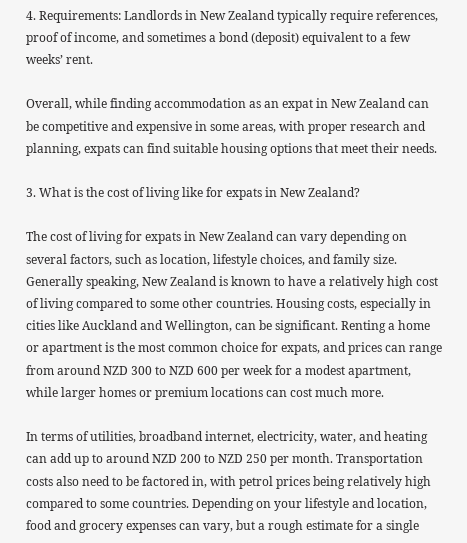4. Requirements: Landlords in New Zealand typically require references, proof of income, and sometimes a bond (deposit) equivalent to a few weeks’ rent.

Overall, while finding accommodation as an expat in New Zealand can be competitive and expensive in some areas, with proper research and planning, expats can find suitable housing options that meet their needs.

3. What is the cost of living like for expats in New Zealand?

The cost of living for expats in New Zealand can vary depending on several factors, such as location, lifestyle choices, and family size. Generally speaking, New Zealand is known to have a relatively high cost of living compared to some other countries. Housing costs, especially in cities like Auckland and Wellington, can be significant. Renting a home or apartment is the most common choice for expats, and prices can range from around NZD 300 to NZD 600 per week for a modest apartment, while larger homes or premium locations can cost much more.

In terms of utilities, broadband internet, electricity, water, and heating can add up to around NZD 200 to NZD 250 per month. Transportation costs also need to be factored in, with petrol prices being relatively high compared to some countries. Depending on your lifestyle and location, food and grocery expenses can vary, but a rough estimate for a single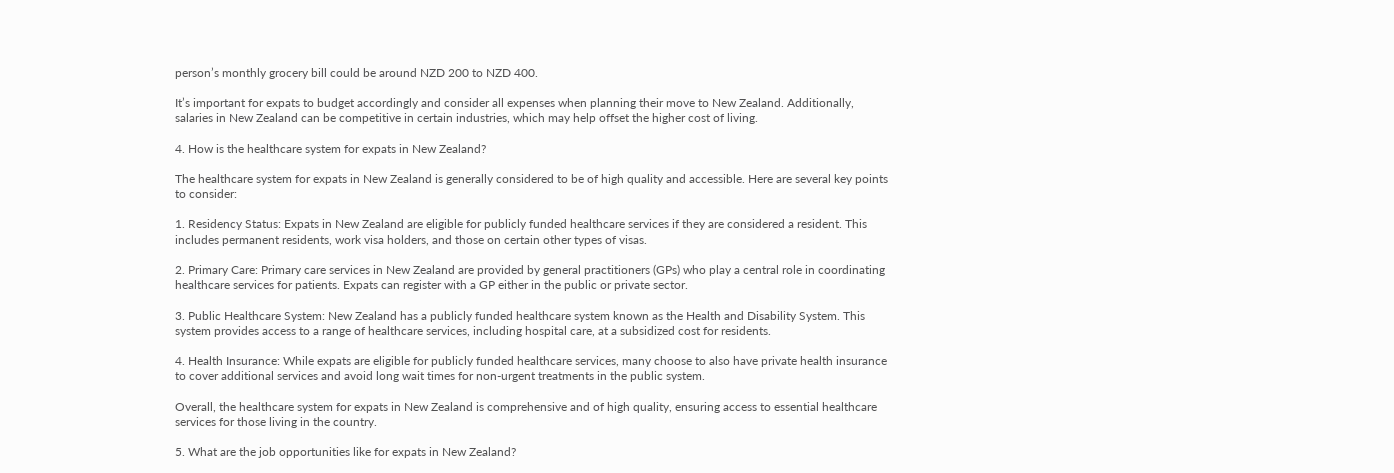person’s monthly grocery bill could be around NZD 200 to NZD 400.

It’s important for expats to budget accordingly and consider all expenses when planning their move to New Zealand. Additionally, salaries in New Zealand can be competitive in certain industries, which may help offset the higher cost of living.

4. How is the healthcare system for expats in New Zealand?

The healthcare system for expats in New Zealand is generally considered to be of high quality and accessible. Here are several key points to consider:

1. Residency Status: Expats in New Zealand are eligible for publicly funded healthcare services if they are considered a resident. This includes permanent residents, work visa holders, and those on certain other types of visas.

2. Primary Care: Primary care services in New Zealand are provided by general practitioners (GPs) who play a central role in coordinating healthcare services for patients. Expats can register with a GP either in the public or private sector.

3. Public Healthcare System: New Zealand has a publicly funded healthcare system known as the Health and Disability System. This system provides access to a range of healthcare services, including hospital care, at a subsidized cost for residents.

4. Health Insurance: While expats are eligible for publicly funded healthcare services, many choose to also have private health insurance to cover additional services and avoid long wait times for non-urgent treatments in the public system.

Overall, the healthcare system for expats in New Zealand is comprehensive and of high quality, ensuring access to essential healthcare services for those living in the country.

5. What are the job opportunities like for expats in New Zealand?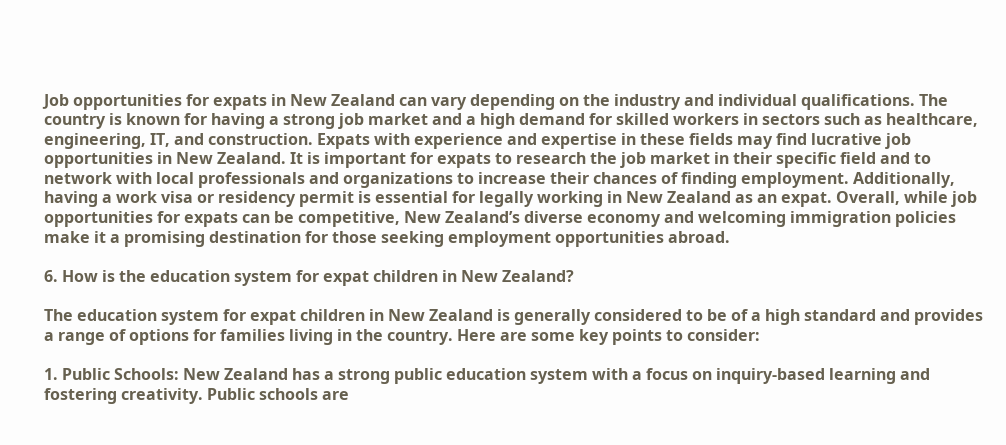Job opportunities for expats in New Zealand can vary depending on the industry and individual qualifications. The country is known for having a strong job market and a high demand for skilled workers in sectors such as healthcare, engineering, IT, and construction. Expats with experience and expertise in these fields may find lucrative job opportunities in New Zealand. It is important for expats to research the job market in their specific field and to network with local professionals and organizations to increase their chances of finding employment. Additionally, having a work visa or residency permit is essential for legally working in New Zealand as an expat. Overall, while job opportunities for expats can be competitive, New Zealand’s diverse economy and welcoming immigration policies make it a promising destination for those seeking employment opportunities abroad.

6. How is the education system for expat children in New Zealand?

The education system for expat children in New Zealand is generally considered to be of a high standard and provides a range of options for families living in the country. Here are some key points to consider:

1. Public Schools: New Zealand has a strong public education system with a focus on inquiry-based learning and fostering creativity. Public schools are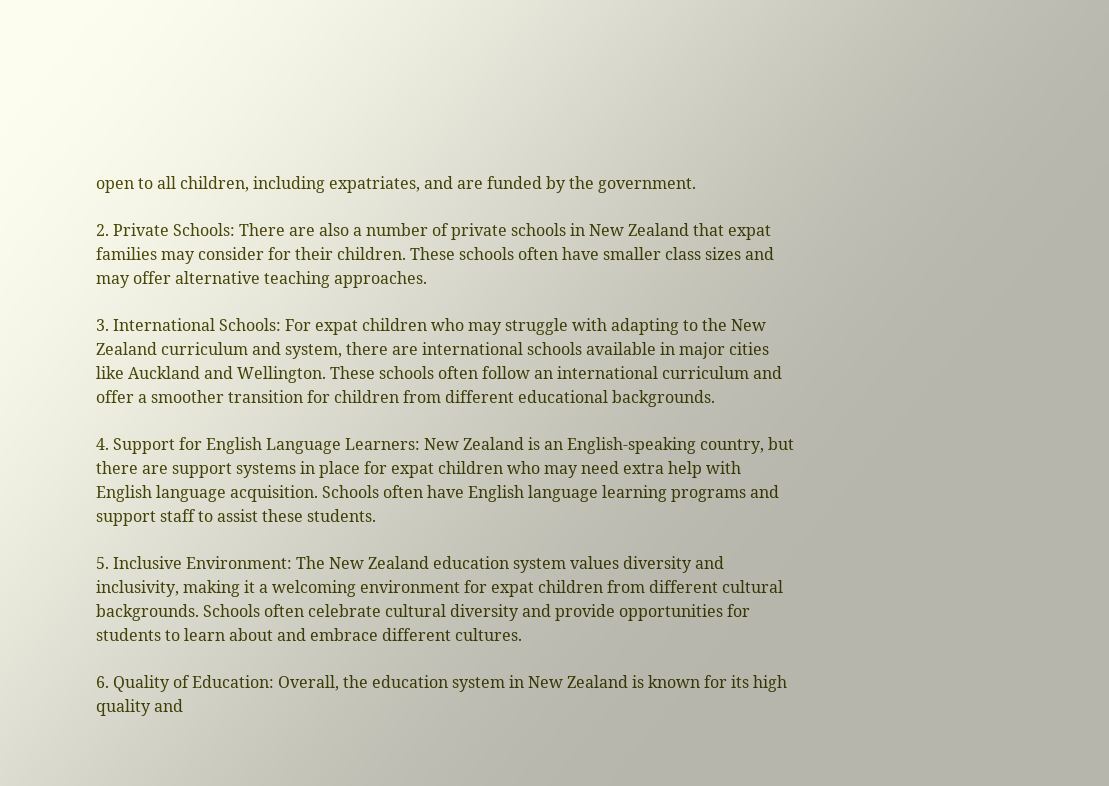open to all children, including expatriates, and are funded by the government.

2. Private Schools: There are also a number of private schools in New Zealand that expat families may consider for their children. These schools often have smaller class sizes and may offer alternative teaching approaches.

3. International Schools: For expat children who may struggle with adapting to the New Zealand curriculum and system, there are international schools available in major cities like Auckland and Wellington. These schools often follow an international curriculum and offer a smoother transition for children from different educational backgrounds.

4. Support for English Language Learners: New Zealand is an English-speaking country, but there are support systems in place for expat children who may need extra help with English language acquisition. Schools often have English language learning programs and support staff to assist these students.

5. Inclusive Environment: The New Zealand education system values diversity and inclusivity, making it a welcoming environment for expat children from different cultural backgrounds. Schools often celebrate cultural diversity and provide opportunities for students to learn about and embrace different cultures.

6. Quality of Education: Overall, the education system in New Zealand is known for its high quality and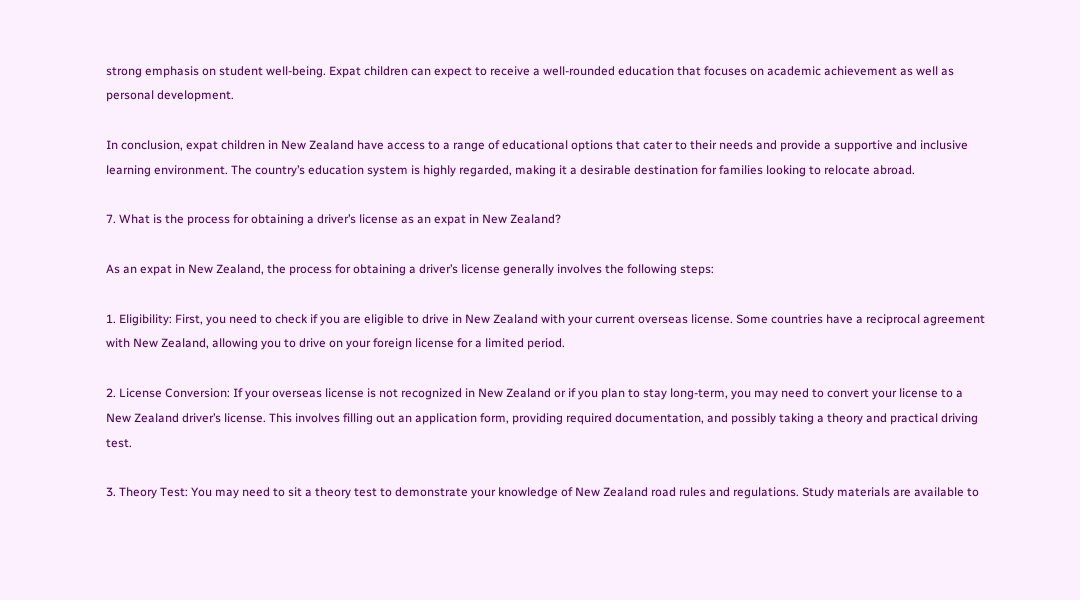strong emphasis on student well-being. Expat children can expect to receive a well-rounded education that focuses on academic achievement as well as personal development.

In conclusion, expat children in New Zealand have access to a range of educational options that cater to their needs and provide a supportive and inclusive learning environment. The country’s education system is highly regarded, making it a desirable destination for families looking to relocate abroad.

7. What is the process for obtaining a driver’s license as an expat in New Zealand?

As an expat in New Zealand, the process for obtaining a driver’s license generally involves the following steps:

1. Eligibility: First, you need to check if you are eligible to drive in New Zealand with your current overseas license. Some countries have a reciprocal agreement with New Zealand, allowing you to drive on your foreign license for a limited period.

2. License Conversion: If your overseas license is not recognized in New Zealand or if you plan to stay long-term, you may need to convert your license to a New Zealand driver’s license. This involves filling out an application form, providing required documentation, and possibly taking a theory and practical driving test.

3. Theory Test: You may need to sit a theory test to demonstrate your knowledge of New Zealand road rules and regulations. Study materials are available to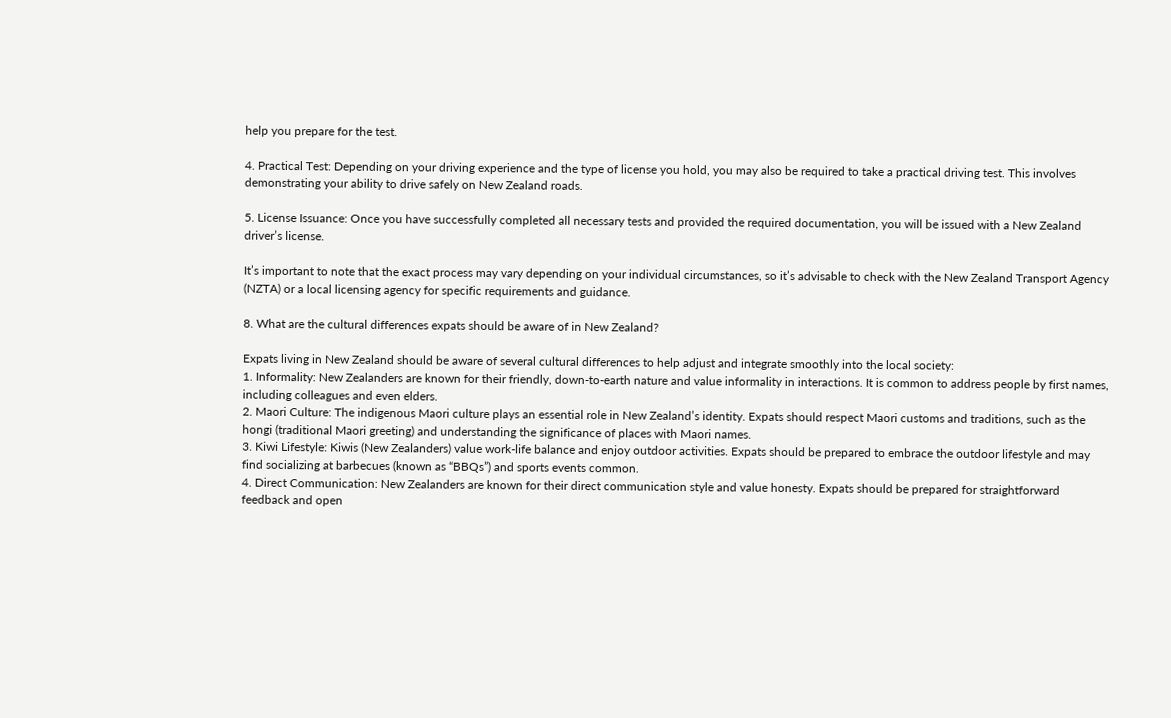help you prepare for the test.

4. Practical Test: Depending on your driving experience and the type of license you hold, you may also be required to take a practical driving test. This involves demonstrating your ability to drive safely on New Zealand roads.

5. License Issuance: Once you have successfully completed all necessary tests and provided the required documentation, you will be issued with a New Zealand driver’s license.

It’s important to note that the exact process may vary depending on your individual circumstances, so it’s advisable to check with the New Zealand Transport Agency (NZTA) or a local licensing agency for specific requirements and guidance.

8. What are the cultural differences expats should be aware of in New Zealand?

Expats living in New Zealand should be aware of several cultural differences to help adjust and integrate smoothly into the local society:
1. Informality: New Zealanders are known for their friendly, down-to-earth nature and value informality in interactions. It is common to address people by first names, including colleagues and even elders.
2. Maori Culture: The indigenous Maori culture plays an essential role in New Zealand’s identity. Expats should respect Maori customs and traditions, such as the hongi (traditional Maori greeting) and understanding the significance of places with Maori names.
3. Kiwi Lifestyle: Kiwis (New Zealanders) value work-life balance and enjoy outdoor activities. Expats should be prepared to embrace the outdoor lifestyle and may find socializing at barbecues (known as “BBQs”) and sports events common.
4. Direct Communication: New Zealanders are known for their direct communication style and value honesty. Expats should be prepared for straightforward feedback and open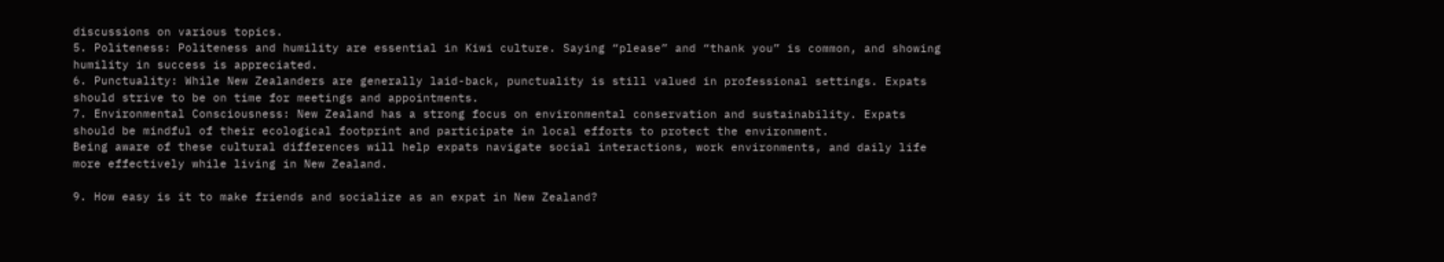discussions on various topics.
5. Politeness: Politeness and humility are essential in Kiwi culture. Saying “please” and “thank you” is common, and showing humility in success is appreciated.
6. Punctuality: While New Zealanders are generally laid-back, punctuality is still valued in professional settings. Expats should strive to be on time for meetings and appointments.
7. Environmental Consciousness: New Zealand has a strong focus on environmental conservation and sustainability. Expats should be mindful of their ecological footprint and participate in local efforts to protect the environment.
Being aware of these cultural differences will help expats navigate social interactions, work environments, and daily life more effectively while living in New Zealand.

9. How easy is it to make friends and socialize as an expat in New Zealand?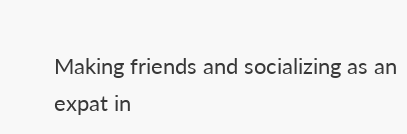Making friends and socializing as an expat in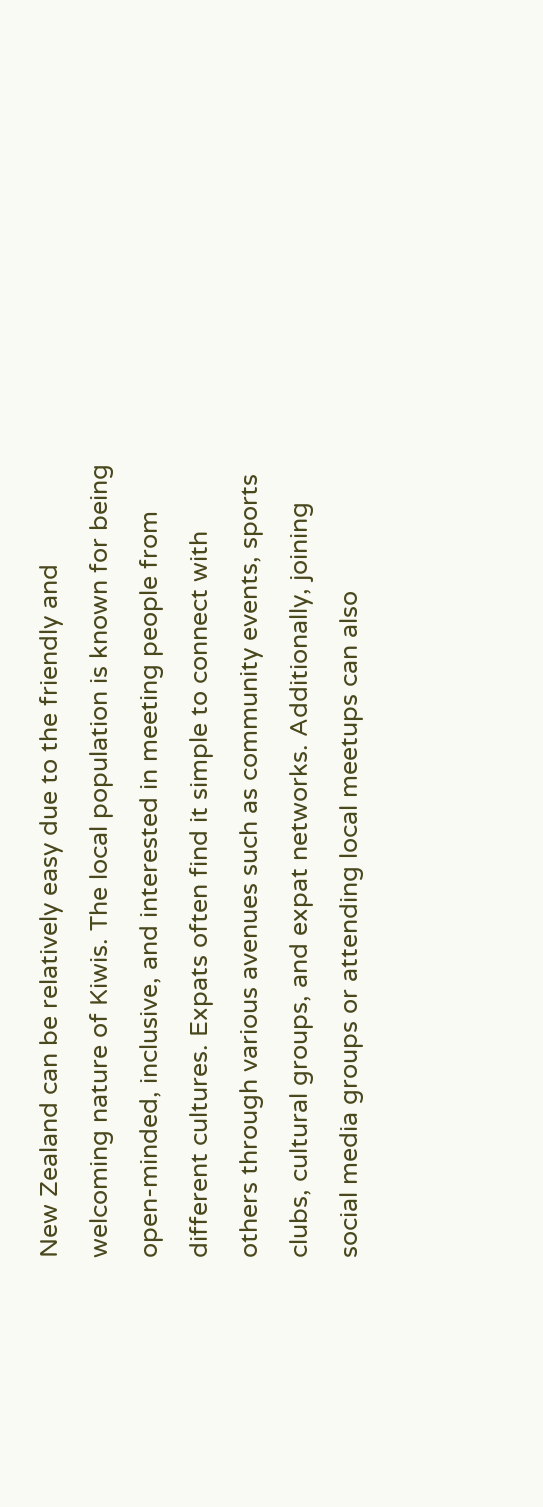New Zealand can be relatively easy due to the friendly and welcoming nature of Kiwis. The local population is known for being open-minded, inclusive, and interested in meeting people from different cultures. Expats often find it simple to connect with others through various avenues such as community events, sports clubs, cultural groups, and expat networks. Additionally, joining social media groups or attending local meetups can also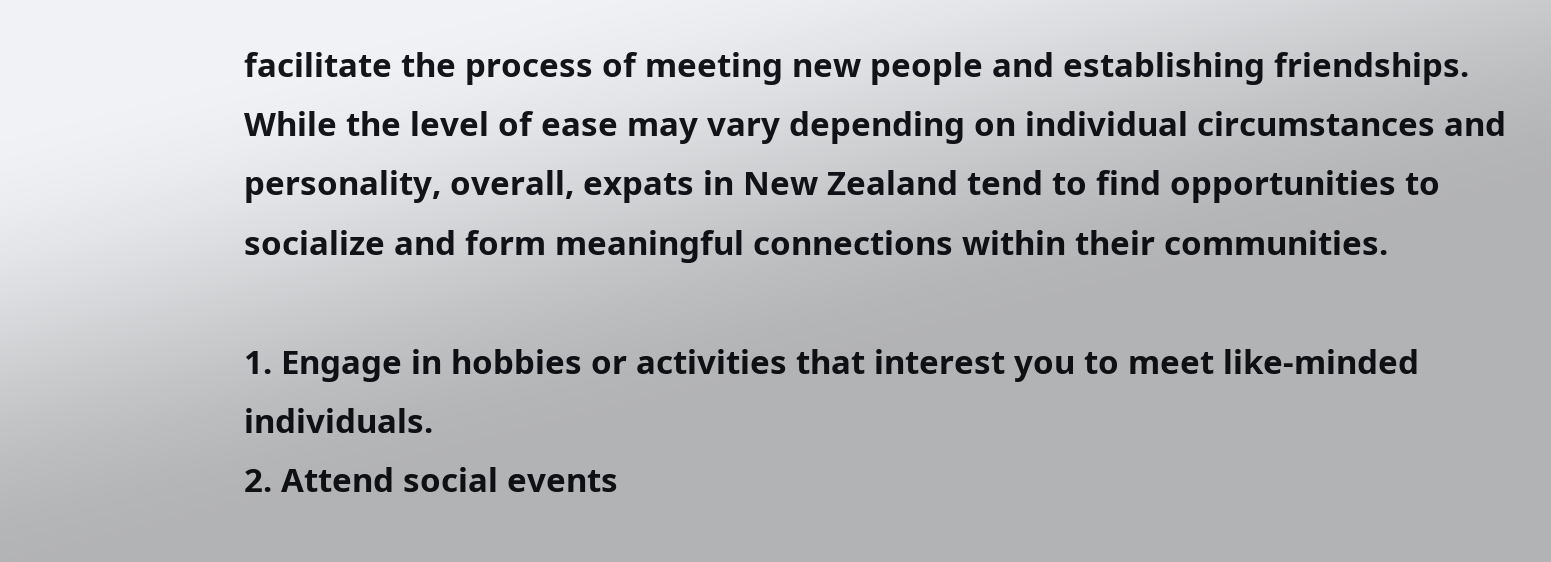facilitate the process of meeting new people and establishing friendships. While the level of ease may vary depending on individual circumstances and personality, overall, expats in New Zealand tend to find opportunities to socialize and form meaningful connections within their communities.

1. Engage in hobbies or activities that interest you to meet like-minded individuals.
2. Attend social events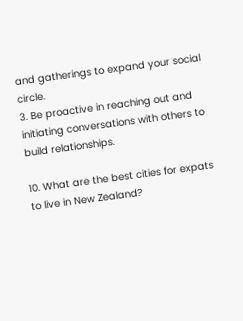and gatherings to expand your social circle.
3. Be proactive in reaching out and initiating conversations with others to build relationships.

10. What are the best cities for expats to live in New Zealand?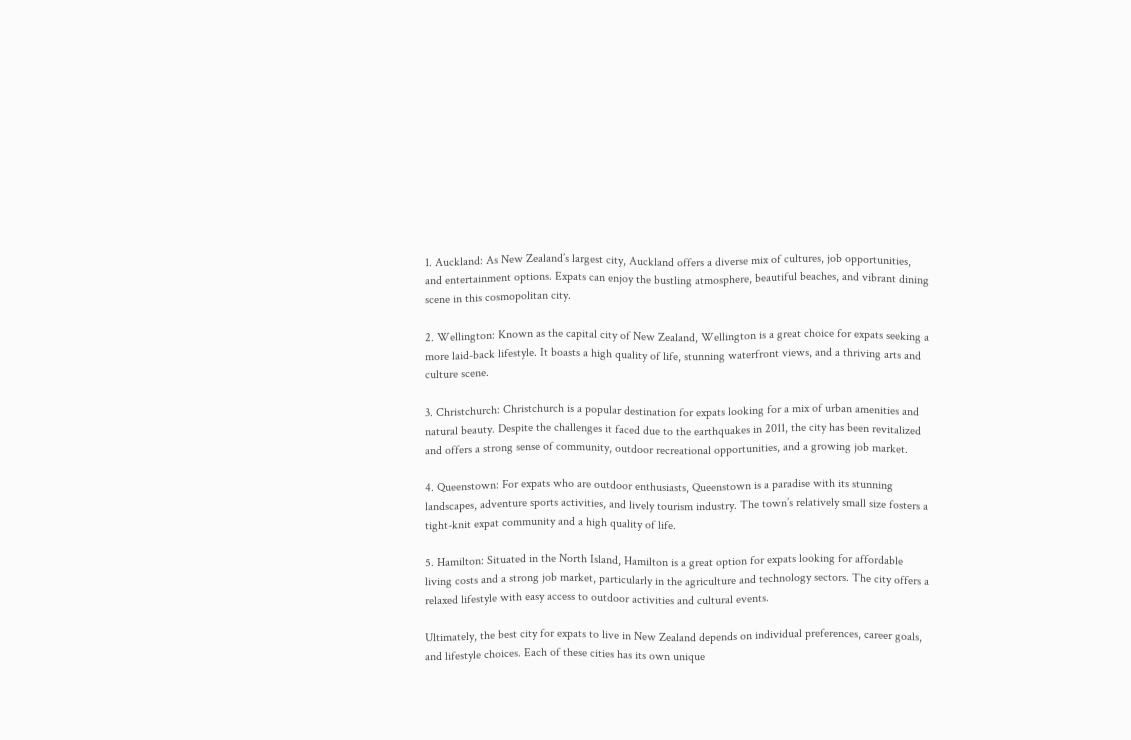1. Auckland: As New Zealand’s largest city, Auckland offers a diverse mix of cultures, job opportunities, and entertainment options. Expats can enjoy the bustling atmosphere, beautiful beaches, and vibrant dining scene in this cosmopolitan city.

2. Wellington: Known as the capital city of New Zealand, Wellington is a great choice for expats seeking a more laid-back lifestyle. It boasts a high quality of life, stunning waterfront views, and a thriving arts and culture scene.

3. Christchurch: Christchurch is a popular destination for expats looking for a mix of urban amenities and natural beauty. Despite the challenges it faced due to the earthquakes in 2011, the city has been revitalized and offers a strong sense of community, outdoor recreational opportunities, and a growing job market.

4. Queenstown: For expats who are outdoor enthusiasts, Queenstown is a paradise with its stunning landscapes, adventure sports activities, and lively tourism industry. The town’s relatively small size fosters a tight-knit expat community and a high quality of life.

5. Hamilton: Situated in the North Island, Hamilton is a great option for expats looking for affordable living costs and a strong job market, particularly in the agriculture and technology sectors. The city offers a relaxed lifestyle with easy access to outdoor activities and cultural events.

Ultimately, the best city for expats to live in New Zealand depends on individual preferences, career goals, and lifestyle choices. Each of these cities has its own unique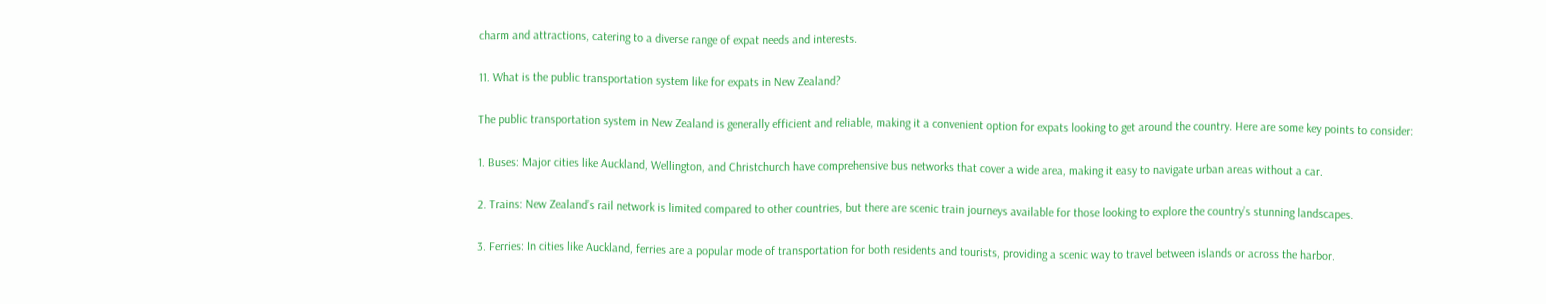charm and attractions, catering to a diverse range of expat needs and interests.

11. What is the public transportation system like for expats in New Zealand?

The public transportation system in New Zealand is generally efficient and reliable, making it a convenient option for expats looking to get around the country. Here are some key points to consider:

1. Buses: Major cities like Auckland, Wellington, and Christchurch have comprehensive bus networks that cover a wide area, making it easy to navigate urban areas without a car.

2. Trains: New Zealand’s rail network is limited compared to other countries, but there are scenic train journeys available for those looking to explore the country’s stunning landscapes.

3. Ferries: In cities like Auckland, ferries are a popular mode of transportation for both residents and tourists, providing a scenic way to travel between islands or across the harbor.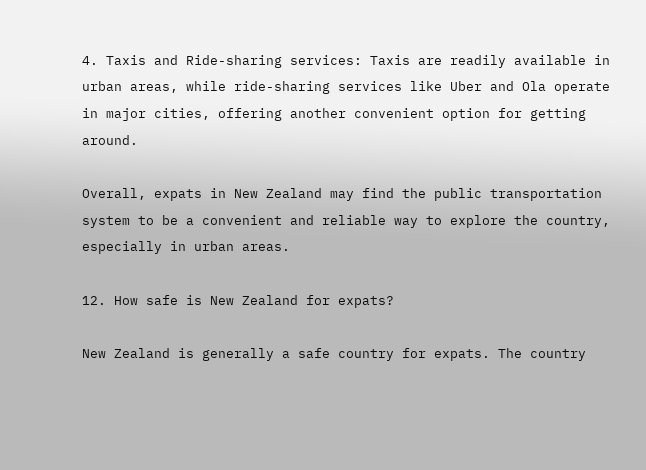4. Taxis and Ride-sharing services: Taxis are readily available in urban areas, while ride-sharing services like Uber and Ola operate in major cities, offering another convenient option for getting around.

Overall, expats in New Zealand may find the public transportation system to be a convenient and reliable way to explore the country, especially in urban areas.

12. How safe is New Zealand for expats?

New Zealand is generally a safe country for expats. The country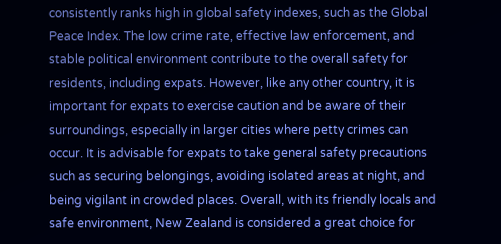consistently ranks high in global safety indexes, such as the Global Peace Index. The low crime rate, effective law enforcement, and stable political environment contribute to the overall safety for residents, including expats. However, like any other country, it is important for expats to exercise caution and be aware of their surroundings, especially in larger cities where petty crimes can occur. It is advisable for expats to take general safety precautions such as securing belongings, avoiding isolated areas at night, and being vigilant in crowded places. Overall, with its friendly locals and safe environment, New Zealand is considered a great choice for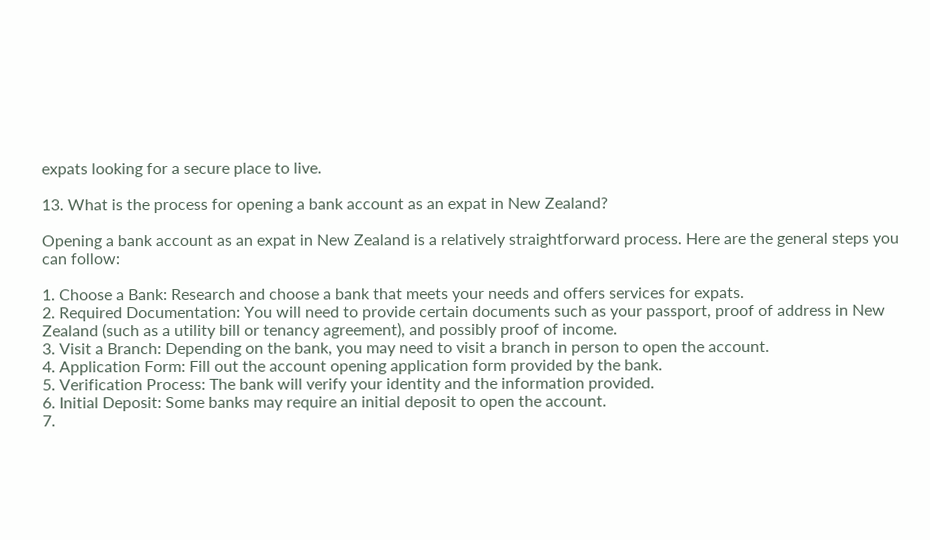expats looking for a secure place to live.

13. What is the process for opening a bank account as an expat in New Zealand?

Opening a bank account as an expat in New Zealand is a relatively straightforward process. Here are the general steps you can follow:

1. Choose a Bank: Research and choose a bank that meets your needs and offers services for expats.
2. Required Documentation: You will need to provide certain documents such as your passport, proof of address in New Zealand (such as a utility bill or tenancy agreement), and possibly proof of income.
3. Visit a Branch: Depending on the bank, you may need to visit a branch in person to open the account.
4. Application Form: Fill out the account opening application form provided by the bank.
5. Verification Process: The bank will verify your identity and the information provided.
6. Initial Deposit: Some banks may require an initial deposit to open the account.
7.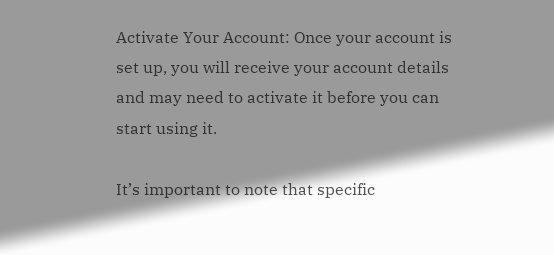Activate Your Account: Once your account is set up, you will receive your account details and may need to activate it before you can start using it.

It’s important to note that specific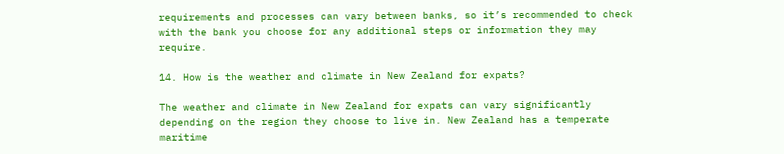requirements and processes can vary between banks, so it’s recommended to check with the bank you choose for any additional steps or information they may require.

14. How is the weather and climate in New Zealand for expats?

The weather and climate in New Zealand for expats can vary significantly depending on the region they choose to live in. New Zealand has a temperate maritime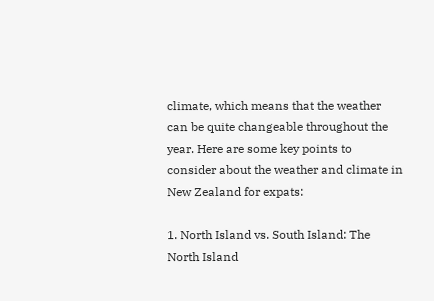climate, which means that the weather can be quite changeable throughout the year. Here are some key points to consider about the weather and climate in New Zealand for expats:

1. North Island vs. South Island: The North Island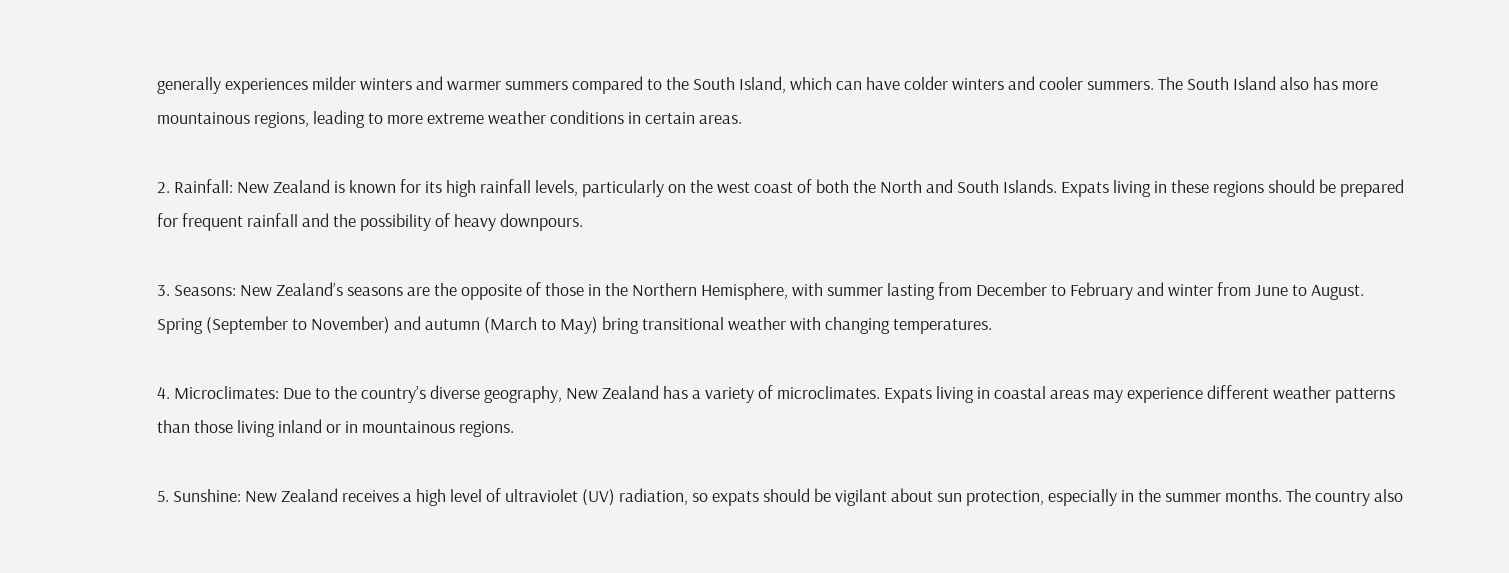generally experiences milder winters and warmer summers compared to the South Island, which can have colder winters and cooler summers. The South Island also has more mountainous regions, leading to more extreme weather conditions in certain areas.

2. Rainfall: New Zealand is known for its high rainfall levels, particularly on the west coast of both the North and South Islands. Expats living in these regions should be prepared for frequent rainfall and the possibility of heavy downpours.

3. Seasons: New Zealand’s seasons are the opposite of those in the Northern Hemisphere, with summer lasting from December to February and winter from June to August. Spring (September to November) and autumn (March to May) bring transitional weather with changing temperatures.

4. Microclimates: Due to the country’s diverse geography, New Zealand has a variety of microclimates. Expats living in coastal areas may experience different weather patterns than those living inland or in mountainous regions.

5. Sunshine: New Zealand receives a high level of ultraviolet (UV) radiation, so expats should be vigilant about sun protection, especially in the summer months. The country also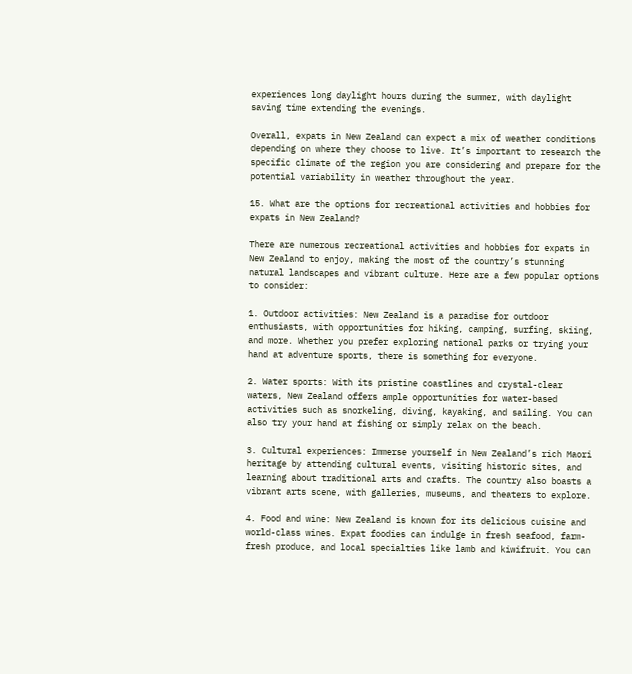experiences long daylight hours during the summer, with daylight saving time extending the evenings.

Overall, expats in New Zealand can expect a mix of weather conditions depending on where they choose to live. It’s important to research the specific climate of the region you are considering and prepare for the potential variability in weather throughout the year.

15. What are the options for recreational activities and hobbies for expats in New Zealand?

There are numerous recreational activities and hobbies for expats in New Zealand to enjoy, making the most of the country’s stunning natural landscapes and vibrant culture. Here are a few popular options to consider:

1. Outdoor activities: New Zealand is a paradise for outdoor enthusiasts, with opportunities for hiking, camping, surfing, skiing, and more. Whether you prefer exploring national parks or trying your hand at adventure sports, there is something for everyone.

2. Water sports: With its pristine coastlines and crystal-clear waters, New Zealand offers ample opportunities for water-based activities such as snorkeling, diving, kayaking, and sailing. You can also try your hand at fishing or simply relax on the beach.

3. Cultural experiences: Immerse yourself in New Zealand’s rich Maori heritage by attending cultural events, visiting historic sites, and learning about traditional arts and crafts. The country also boasts a vibrant arts scene, with galleries, museums, and theaters to explore.

4. Food and wine: New Zealand is known for its delicious cuisine and world-class wines. Expat foodies can indulge in fresh seafood, farm-fresh produce, and local specialties like lamb and kiwifruit. You can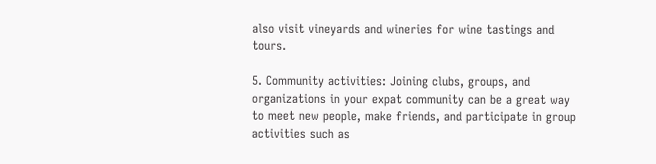also visit vineyards and wineries for wine tastings and tours.

5. Community activities: Joining clubs, groups, and organizations in your expat community can be a great way to meet new people, make friends, and participate in group activities such as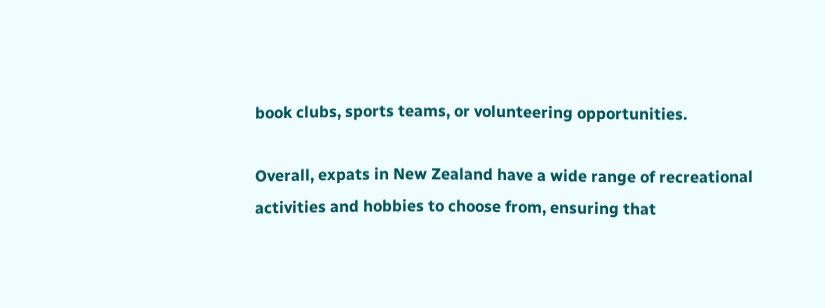book clubs, sports teams, or volunteering opportunities.

Overall, expats in New Zealand have a wide range of recreational activities and hobbies to choose from, ensuring that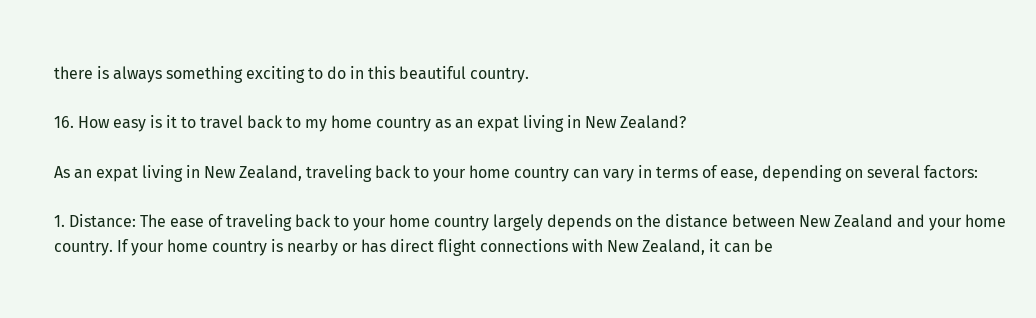there is always something exciting to do in this beautiful country.

16. How easy is it to travel back to my home country as an expat living in New Zealand?

As an expat living in New Zealand, traveling back to your home country can vary in terms of ease, depending on several factors:

1. Distance: The ease of traveling back to your home country largely depends on the distance between New Zealand and your home country. If your home country is nearby or has direct flight connections with New Zealand, it can be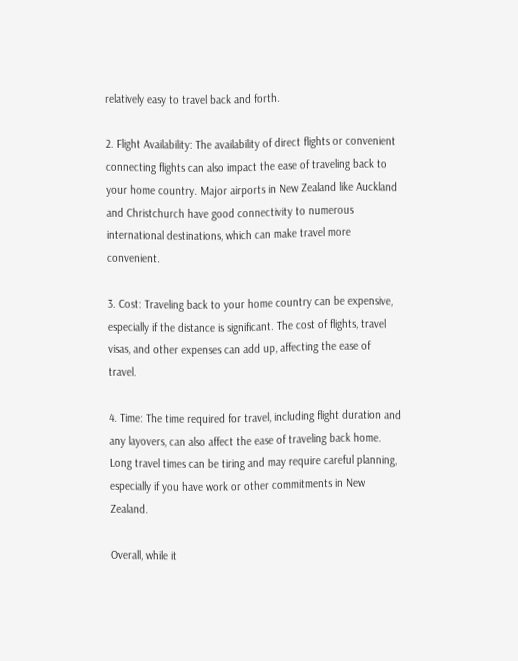relatively easy to travel back and forth.

2. Flight Availability: The availability of direct flights or convenient connecting flights can also impact the ease of traveling back to your home country. Major airports in New Zealand like Auckland and Christchurch have good connectivity to numerous international destinations, which can make travel more convenient.

3. Cost: Traveling back to your home country can be expensive, especially if the distance is significant. The cost of flights, travel visas, and other expenses can add up, affecting the ease of travel.

4. Time: The time required for travel, including flight duration and any layovers, can also affect the ease of traveling back home. Long travel times can be tiring and may require careful planning, especially if you have work or other commitments in New Zealand.

Overall, while it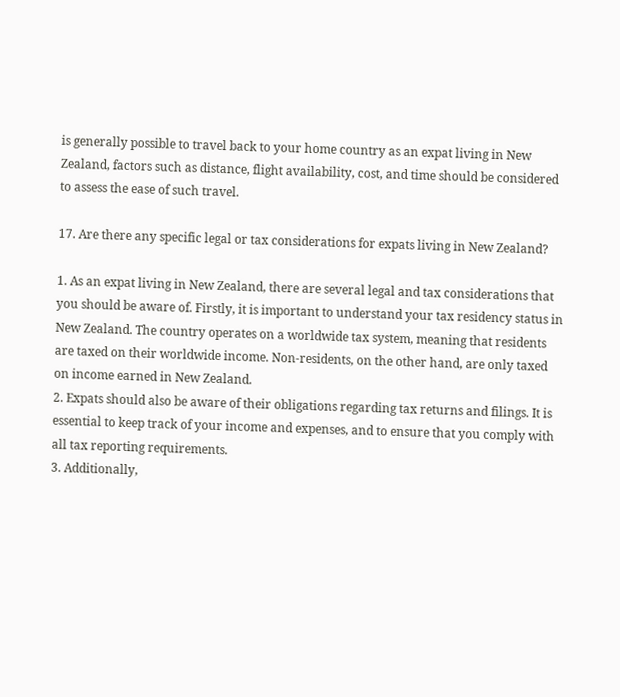is generally possible to travel back to your home country as an expat living in New Zealand, factors such as distance, flight availability, cost, and time should be considered to assess the ease of such travel.

17. Are there any specific legal or tax considerations for expats living in New Zealand?

1. As an expat living in New Zealand, there are several legal and tax considerations that you should be aware of. Firstly, it is important to understand your tax residency status in New Zealand. The country operates on a worldwide tax system, meaning that residents are taxed on their worldwide income. Non-residents, on the other hand, are only taxed on income earned in New Zealand.
2. Expats should also be aware of their obligations regarding tax returns and filings. It is essential to keep track of your income and expenses, and to ensure that you comply with all tax reporting requirements.
3. Additionally,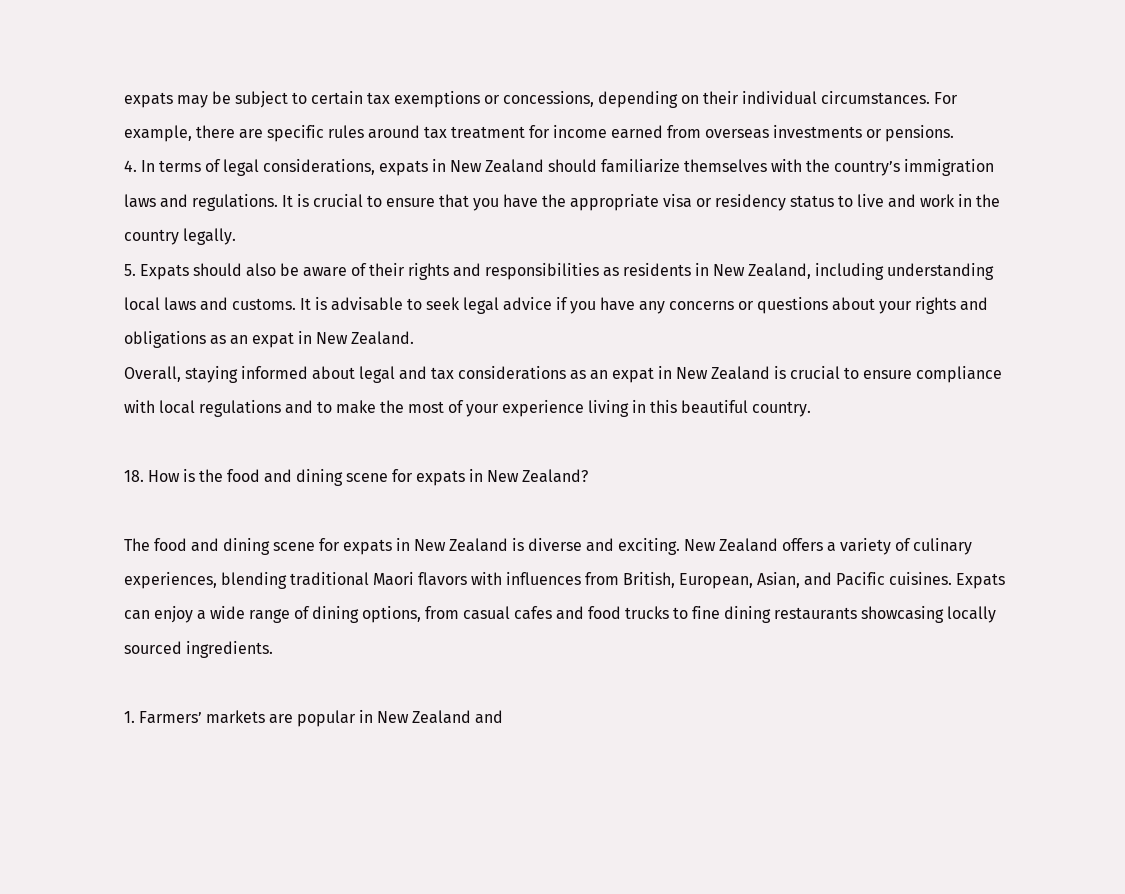expats may be subject to certain tax exemptions or concessions, depending on their individual circumstances. For example, there are specific rules around tax treatment for income earned from overseas investments or pensions.
4. In terms of legal considerations, expats in New Zealand should familiarize themselves with the country’s immigration laws and regulations. It is crucial to ensure that you have the appropriate visa or residency status to live and work in the country legally.
5. Expats should also be aware of their rights and responsibilities as residents in New Zealand, including understanding local laws and customs. It is advisable to seek legal advice if you have any concerns or questions about your rights and obligations as an expat in New Zealand.
Overall, staying informed about legal and tax considerations as an expat in New Zealand is crucial to ensure compliance with local regulations and to make the most of your experience living in this beautiful country.

18. How is the food and dining scene for expats in New Zealand?

The food and dining scene for expats in New Zealand is diverse and exciting. New Zealand offers a variety of culinary experiences, blending traditional Maori flavors with influences from British, European, Asian, and Pacific cuisines. Expats can enjoy a wide range of dining options, from casual cafes and food trucks to fine dining restaurants showcasing locally sourced ingredients.

1. Farmers’ markets are popular in New Zealand and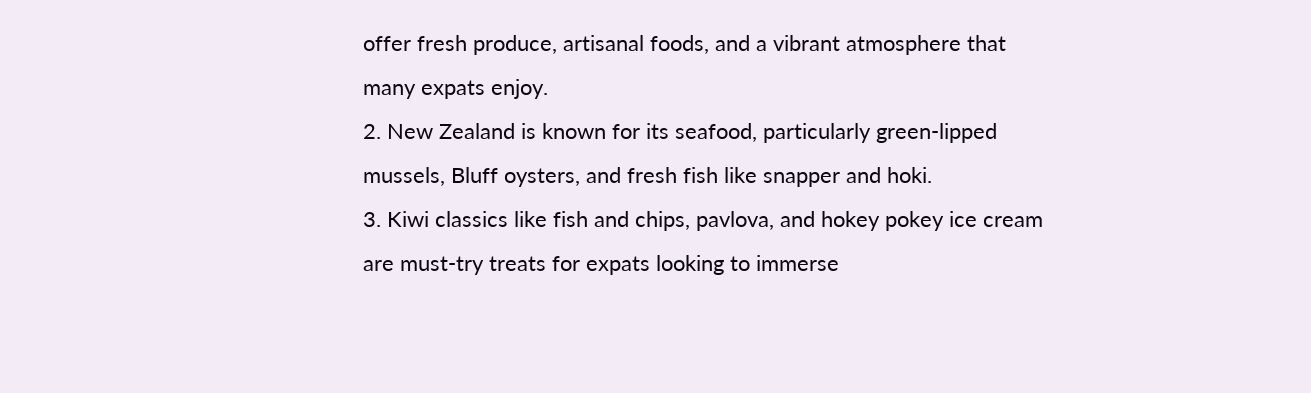offer fresh produce, artisanal foods, and a vibrant atmosphere that many expats enjoy.
2. New Zealand is known for its seafood, particularly green-lipped mussels, Bluff oysters, and fresh fish like snapper and hoki.
3. Kiwi classics like fish and chips, pavlova, and hokey pokey ice cream are must-try treats for expats looking to immerse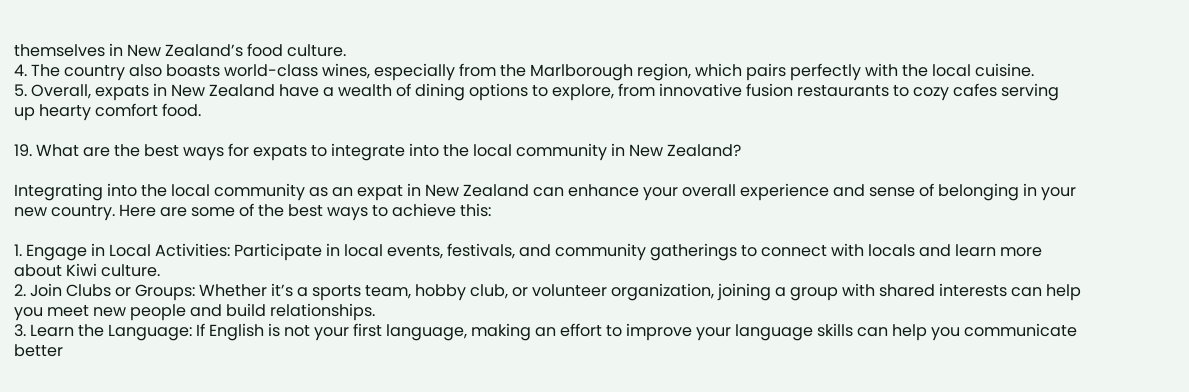themselves in New Zealand’s food culture.
4. The country also boasts world-class wines, especially from the Marlborough region, which pairs perfectly with the local cuisine.
5. Overall, expats in New Zealand have a wealth of dining options to explore, from innovative fusion restaurants to cozy cafes serving up hearty comfort food.

19. What are the best ways for expats to integrate into the local community in New Zealand?

Integrating into the local community as an expat in New Zealand can enhance your overall experience and sense of belonging in your new country. Here are some of the best ways to achieve this:

1. Engage in Local Activities: Participate in local events, festivals, and community gatherings to connect with locals and learn more about Kiwi culture.
2. Join Clubs or Groups: Whether it’s a sports team, hobby club, or volunteer organization, joining a group with shared interests can help you meet new people and build relationships.
3. Learn the Language: If English is not your first language, making an effort to improve your language skills can help you communicate better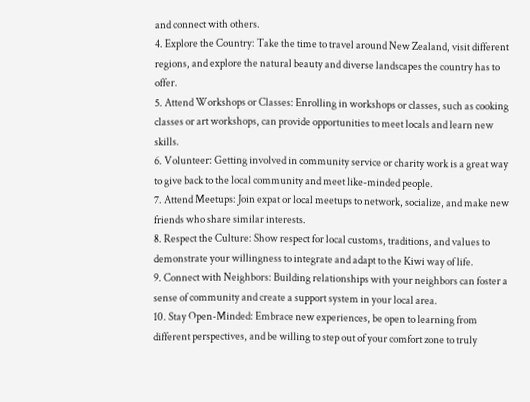and connect with others.
4. Explore the Country: Take the time to travel around New Zealand, visit different regions, and explore the natural beauty and diverse landscapes the country has to offer.
5. Attend Workshops or Classes: Enrolling in workshops or classes, such as cooking classes or art workshops, can provide opportunities to meet locals and learn new skills.
6. Volunteer: Getting involved in community service or charity work is a great way to give back to the local community and meet like-minded people.
7. Attend Meetups: Join expat or local meetups to network, socialize, and make new friends who share similar interests.
8. Respect the Culture: Show respect for local customs, traditions, and values to demonstrate your willingness to integrate and adapt to the Kiwi way of life.
9. Connect with Neighbors: Building relationships with your neighbors can foster a sense of community and create a support system in your local area.
10. Stay Open-Minded: Embrace new experiences, be open to learning from different perspectives, and be willing to step out of your comfort zone to truly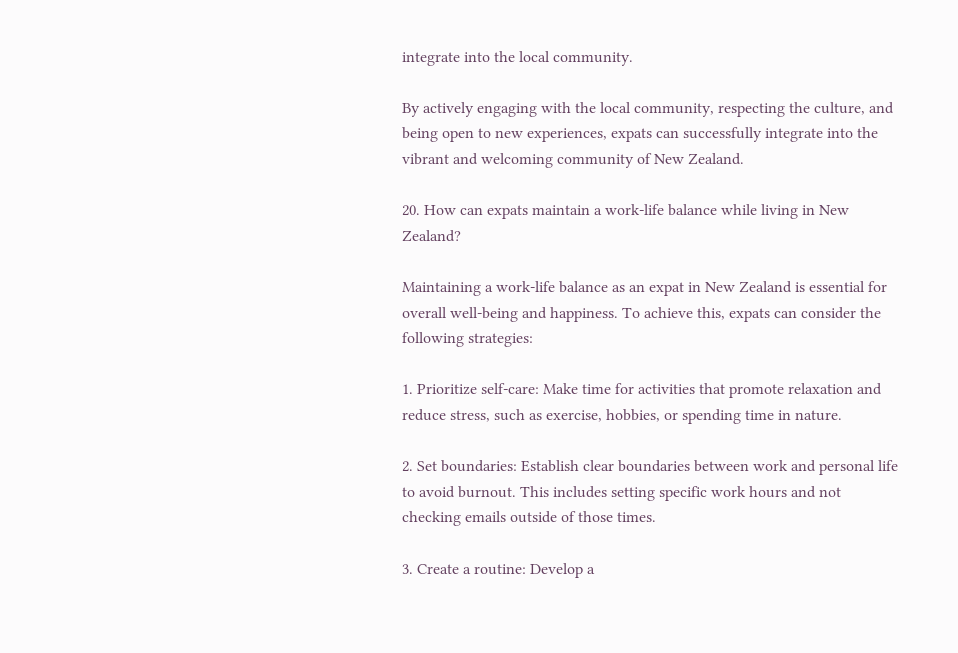integrate into the local community.

By actively engaging with the local community, respecting the culture, and being open to new experiences, expats can successfully integrate into the vibrant and welcoming community of New Zealand.

20. How can expats maintain a work-life balance while living in New Zealand?

Maintaining a work-life balance as an expat in New Zealand is essential for overall well-being and happiness. To achieve this, expats can consider the following strategies:

1. Prioritize self-care: Make time for activities that promote relaxation and reduce stress, such as exercise, hobbies, or spending time in nature.

2. Set boundaries: Establish clear boundaries between work and personal life to avoid burnout. This includes setting specific work hours and not checking emails outside of those times.

3. Create a routine: Develop a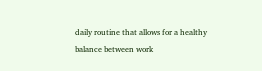daily routine that allows for a healthy balance between work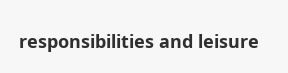responsibilities and leisure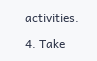activities.

4. Take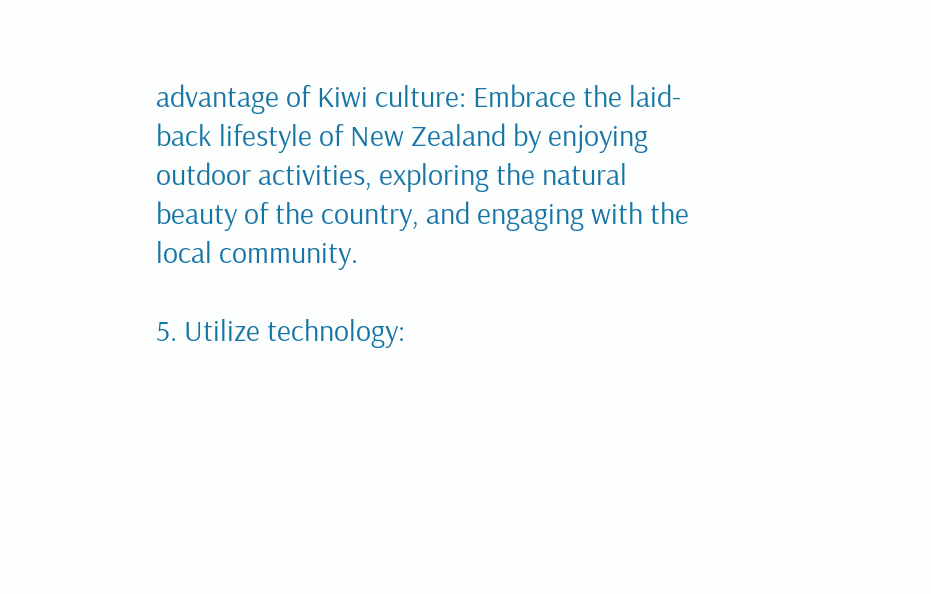advantage of Kiwi culture: Embrace the laid-back lifestyle of New Zealand by enjoying outdoor activities, exploring the natural beauty of the country, and engaging with the local community.

5. Utilize technology: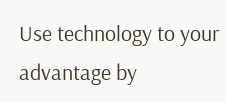Use technology to your advantage by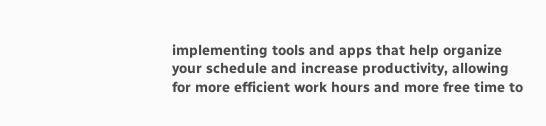implementing tools and apps that help organize your schedule and increase productivity, allowing for more efficient work hours and more free time to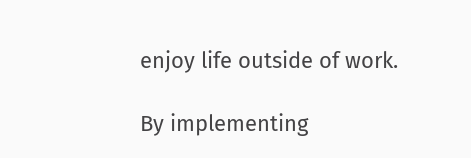enjoy life outside of work.

By implementing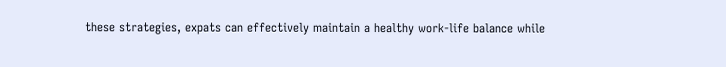these strategies, expats can effectively maintain a healthy work-life balance while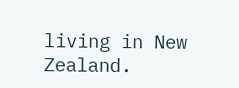living in New Zealand.